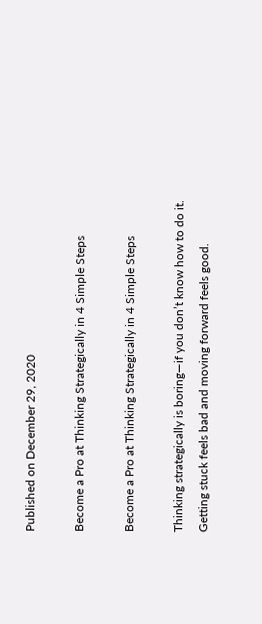Published on December 29, 2020

Become a Pro at Thinking Strategically in 4 Simple Steps

Become a Pro at Thinking Strategically in 4 Simple Steps

Thinking strategically is boring—if you don’t know how to do it. Getting stuck feels bad and moving forward feels good.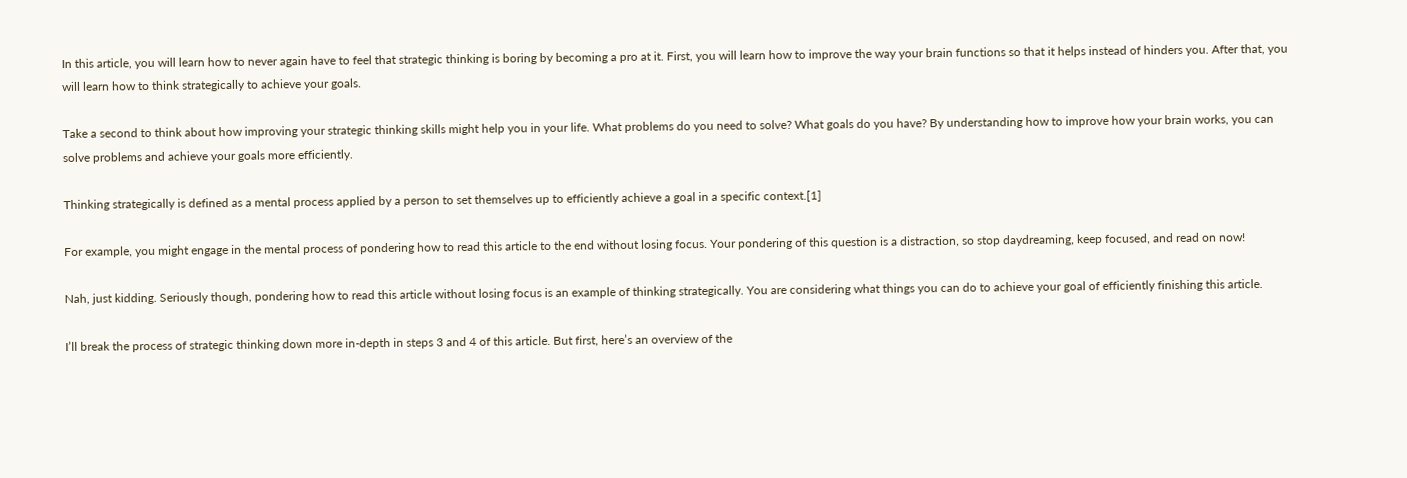In this article, you will learn how to never again have to feel that strategic thinking is boring by becoming a pro at it. First, you will learn how to improve the way your brain functions so that it helps instead of hinders you. After that, you will learn how to think strategically to achieve your goals.

Take a second to think about how improving your strategic thinking skills might help you in your life. What problems do you need to solve? What goals do you have? By understanding how to improve how your brain works, you can solve problems and achieve your goals more efficiently.

Thinking strategically is defined as a mental process applied by a person to set themselves up to efficiently achieve a goal in a specific context.[1]

For example, you might engage in the mental process of pondering how to read this article to the end without losing focus. Your pondering of this question is a distraction, so stop daydreaming, keep focused, and read on now!

Nah, just kidding. Seriously though, pondering how to read this article without losing focus is an example of thinking strategically. You are considering what things you can do to achieve your goal of efficiently finishing this article.

I’ll break the process of strategic thinking down more in-depth in steps 3 and 4 of this article. But first, here’s an overview of the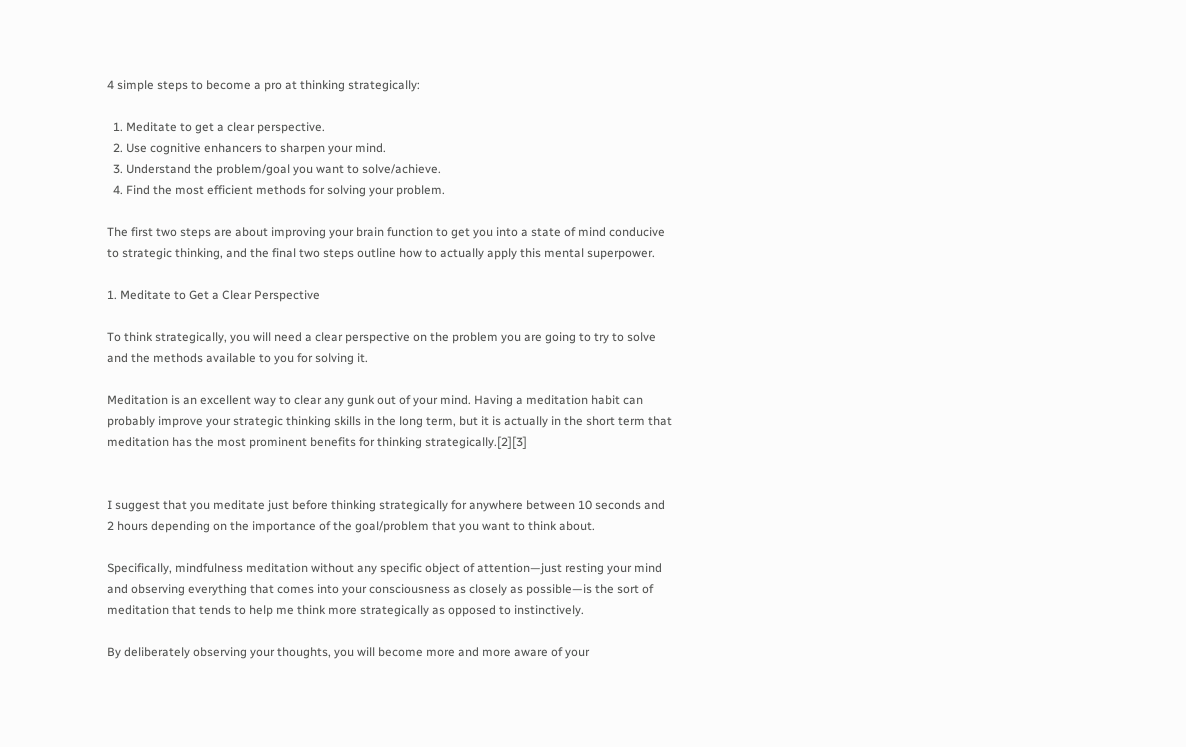4 simple steps to become a pro at thinking strategically:

  1. Meditate to get a clear perspective.
  2. Use cognitive enhancers to sharpen your mind.
  3. Understand the problem/goal you want to solve/achieve.
  4. Find the most efficient methods for solving your problem.

The first two steps are about improving your brain function to get you into a state of mind conducive to strategic thinking, and the final two steps outline how to actually apply this mental superpower.

1. Meditate to Get a Clear Perspective

To think strategically, you will need a clear perspective on the problem you are going to try to solve and the methods available to you for solving it.

Meditation is an excellent way to clear any gunk out of your mind. Having a meditation habit can probably improve your strategic thinking skills in the long term, but it is actually in the short term that meditation has the most prominent benefits for thinking strategically.[2][3]


I suggest that you meditate just before thinking strategically for anywhere between 10 seconds and 2 hours depending on the importance of the goal/problem that you want to think about.

Specifically, mindfulness meditation without any specific object of attention—just resting your mind and observing everything that comes into your consciousness as closely as possible—is the sort of meditation that tends to help me think more strategically as opposed to instinctively.

By deliberately observing your thoughts, you will become more and more aware of your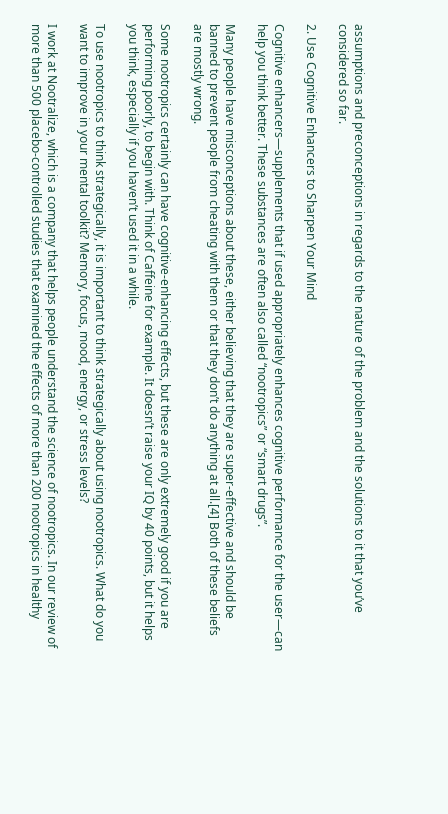assumptions and preconceptions in regards to the nature of the problem and the solutions to it that you’ve considered so far.

2. Use Cognitive Enhancers to Sharpen Your Mind

Cognitive enhancers—supplements that if used appropriately enhances cognitive performance for the user—can help you think better. These substances are often also called “nootropics” or “smart drugs”.

Many people have misconceptions about these, either believing that they are super-effective and should be banned to prevent people from cheating with them or that they don’t do anything at all.[4] Both of these beliefs are mostly wrong.

Some nootropics certainly can have cognitive-enhancing effects, but these are only extremely good if you are performing poorly, to begin with. Think of Caffeine for example. It doesn’t raise your IQ by 40 points, but it helps you think, especially if you haven’t used it in a while.

To use nootropics to think strategically, it is important to think strategically about using nootropics. What do you want to improve in your mental toolkit? Memory, focus, mood, energy, or stress levels?

I work at Nootralize, which is a company that helps people understand the science of nootropics. In our review of more than 500 placebo-controlled studies that examined the effects of more than 200 nootropics in healthy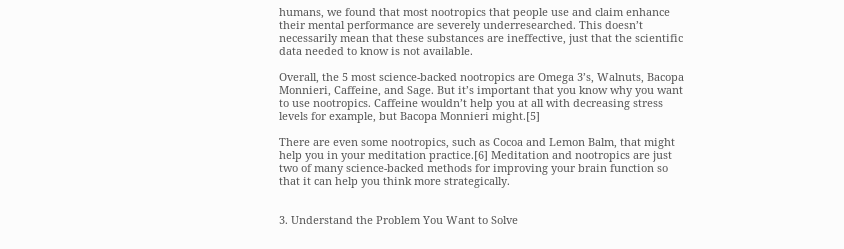humans, we found that most nootropics that people use and claim enhance their mental performance are severely underresearched. This doesn’t necessarily mean that these substances are ineffective, just that the scientific data needed to know is not available.

Overall, the 5 most science-backed nootropics are Omega 3’s, Walnuts, Bacopa Monnieri, Caffeine, and Sage. But it’s important that you know why you want to use nootropics. Caffeine wouldn’t help you at all with decreasing stress levels for example, but Bacopa Monnieri might.[5]

There are even some nootropics, such as Cocoa and Lemon Balm, that might help you in your meditation practice.[6] Meditation and nootropics are just two of many science-backed methods for improving your brain function so that it can help you think more strategically.


3. Understand the Problem You Want to Solve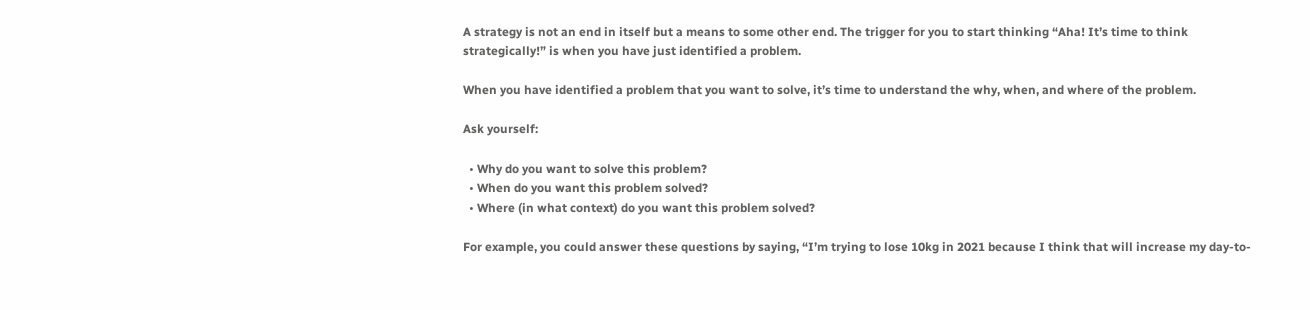A strategy is not an end in itself but a means to some other end. The trigger for you to start thinking “Aha! It’s time to think strategically!” is when you have just identified a problem.

When you have identified a problem that you want to solve, it’s time to understand the why, when, and where of the problem.

Ask yourself:

  • Why do you want to solve this problem?
  • When do you want this problem solved?
  • Where (in what context) do you want this problem solved?

For example, you could answer these questions by saying, “I’m trying to lose 10kg in 2021 because I think that will increase my day-to-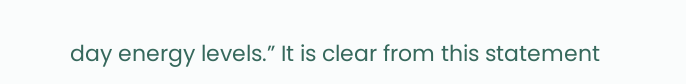day energy levels.” It is clear from this statement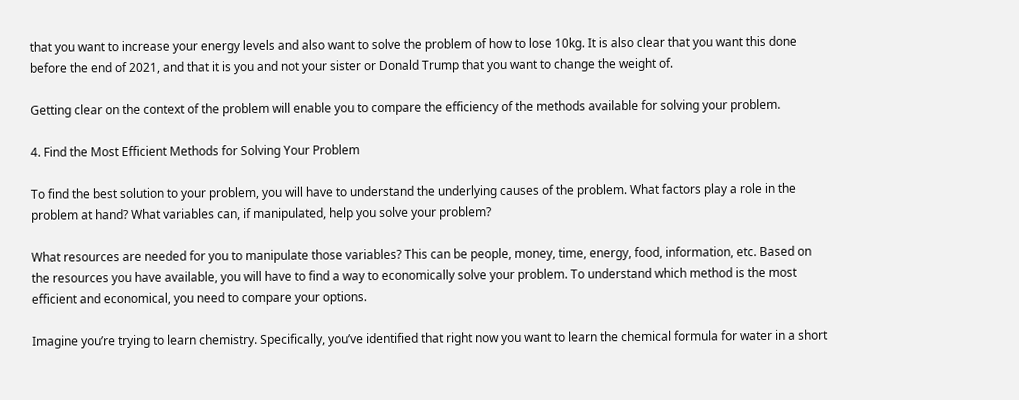that you want to increase your energy levels and also want to solve the problem of how to lose 10kg. It is also clear that you want this done before the end of 2021, and that it is you and not your sister or Donald Trump that you want to change the weight of.

Getting clear on the context of the problem will enable you to compare the efficiency of the methods available for solving your problem.

4. Find the Most Efficient Methods for Solving Your Problem

To find the best solution to your problem, you will have to understand the underlying causes of the problem. What factors play a role in the problem at hand? What variables can, if manipulated, help you solve your problem?

What resources are needed for you to manipulate those variables? This can be people, money, time, energy, food, information, etc. Based on the resources you have available, you will have to find a way to economically solve your problem. To understand which method is the most efficient and economical, you need to compare your options.

Imagine you’re trying to learn chemistry. Specifically, you’ve identified that right now you want to learn the chemical formula for water in a short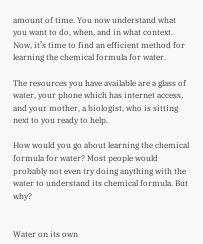amount of time. You now understand what you want to do, when, and in what context. Now, it’s time to find an efficient method for learning the chemical formula for water.

The resources you have available are a glass of water, your phone which has internet access, and your mother, a biologist, who is sitting next to you ready to help.

How would you go about learning the chemical formula for water? Most people would probably not even try doing anything with the water to understand its chemical formula. But why?


Water on its own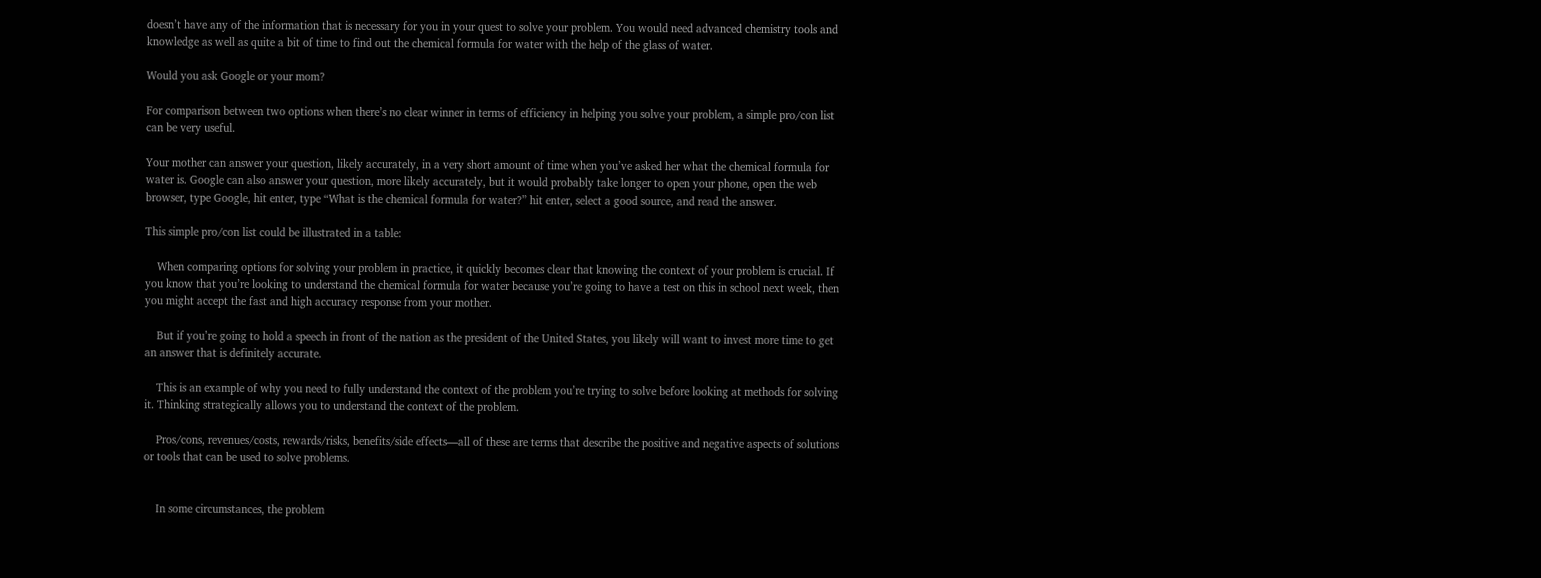doesn’t have any of the information that is necessary for you in your quest to solve your problem. You would need advanced chemistry tools and knowledge as well as quite a bit of time to find out the chemical formula for water with the help of the glass of water.

Would you ask Google or your mom?

For comparison between two options when there’s no clear winner in terms of efficiency in helping you solve your problem, a simple pro/con list can be very useful.

Your mother can answer your question, likely accurately, in a very short amount of time when you’ve asked her what the chemical formula for water is. Google can also answer your question, more likely accurately, but it would probably take longer to open your phone, open the web browser, type Google, hit enter, type “What is the chemical formula for water?” hit enter, select a good source, and read the answer.

This simple pro/con list could be illustrated in a table:

    When comparing options for solving your problem in practice, it quickly becomes clear that knowing the context of your problem is crucial. If you know that you’re looking to understand the chemical formula for water because you’re going to have a test on this in school next week, then you might accept the fast and high accuracy response from your mother.

    But if you’re going to hold a speech in front of the nation as the president of the United States, you likely will want to invest more time to get an answer that is definitely accurate.

    This is an example of why you need to fully understand the context of the problem you’re trying to solve before looking at methods for solving it. Thinking strategically allows you to understand the context of the problem.

    Pros/cons, revenues/costs, rewards/risks, benefits/side effects—all of these are terms that describe the positive and negative aspects of solutions or tools that can be used to solve problems.


    In some circumstances, the problem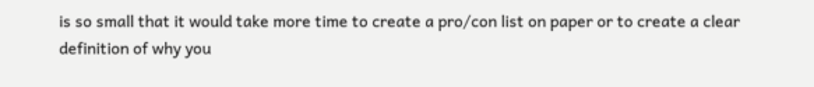is so small that it would take more time to create a pro/con list on paper or to create a clear definition of why you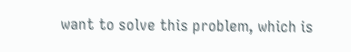want to solve this problem, which is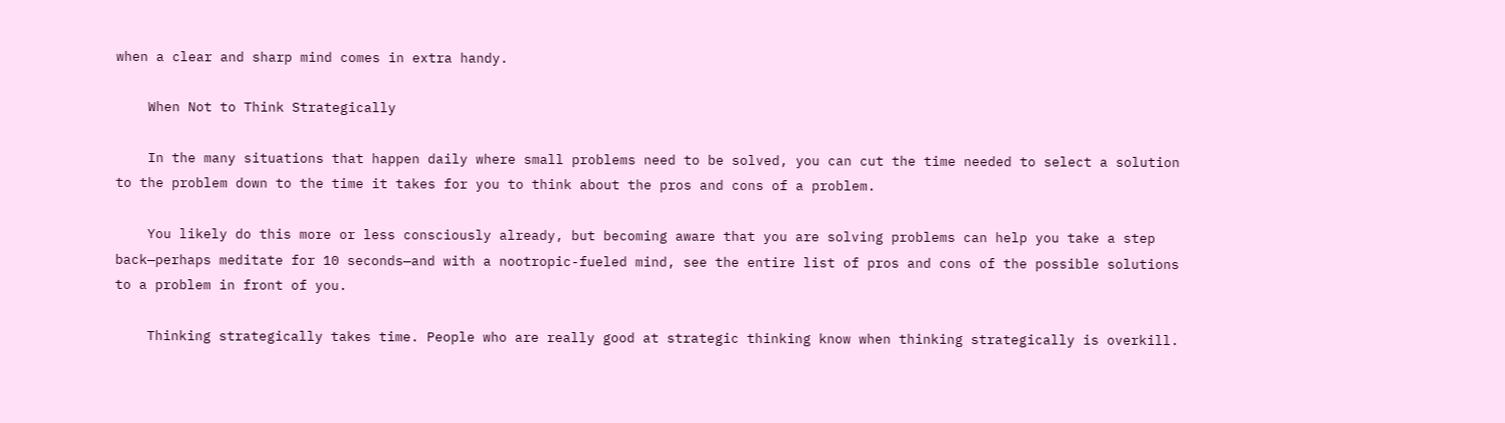when a clear and sharp mind comes in extra handy.

    When Not to Think Strategically

    In the many situations that happen daily where small problems need to be solved, you can cut the time needed to select a solution to the problem down to the time it takes for you to think about the pros and cons of a problem.

    You likely do this more or less consciously already, but becoming aware that you are solving problems can help you take a step back—perhaps meditate for 10 seconds—and with a nootropic-fueled mind, see the entire list of pros and cons of the possible solutions to a problem in front of you.

    Thinking strategically takes time. People who are really good at strategic thinking know when thinking strategically is overkill.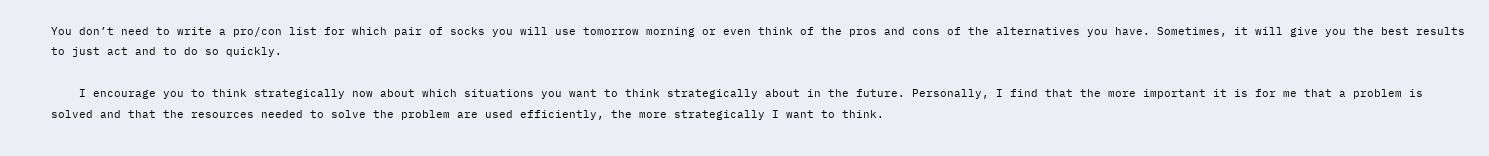You don’t need to write a pro/con list for which pair of socks you will use tomorrow morning or even think of the pros and cons of the alternatives you have. Sometimes, it will give you the best results to just act and to do so quickly.

    I encourage you to think strategically now about which situations you want to think strategically about in the future. Personally, I find that the more important it is for me that a problem is solved and that the resources needed to solve the problem are used efficiently, the more strategically I want to think.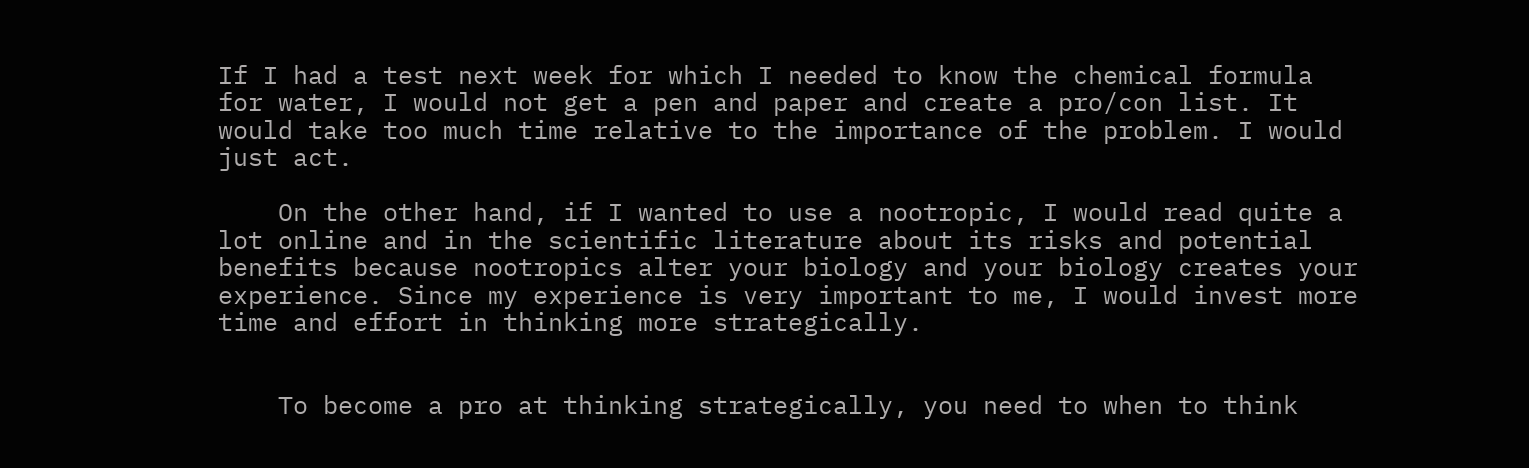If I had a test next week for which I needed to know the chemical formula for water, I would not get a pen and paper and create a pro/con list. It would take too much time relative to the importance of the problem. I would just act.

    On the other hand, if I wanted to use a nootropic, I would read quite a lot online and in the scientific literature about its risks and potential benefits because nootropics alter your biology and your biology creates your experience. Since my experience is very important to me, I would invest more time and effort in thinking more strategically.


    To become a pro at thinking strategically, you need to when to think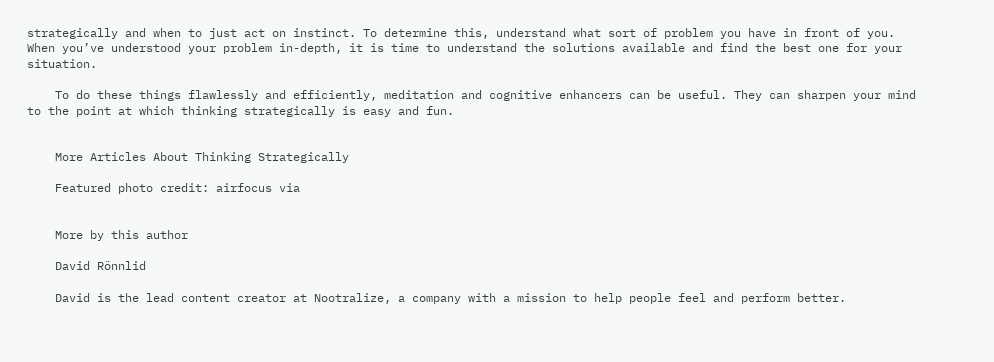strategically and when to just act on instinct. To determine this, understand what sort of problem you have in front of you. When you’ve understood your problem in-depth, it is time to understand the solutions available and find the best one for your situation.

    To do these things flawlessly and efficiently, meditation and cognitive enhancers can be useful. They can sharpen your mind to the point at which thinking strategically is easy and fun.


    More Articles About Thinking Strategically

    Featured photo credit: airfocus via


    More by this author

    David Rönnlid

    David is the lead content creator at Nootralize, a company with a mission to help people feel and perform better.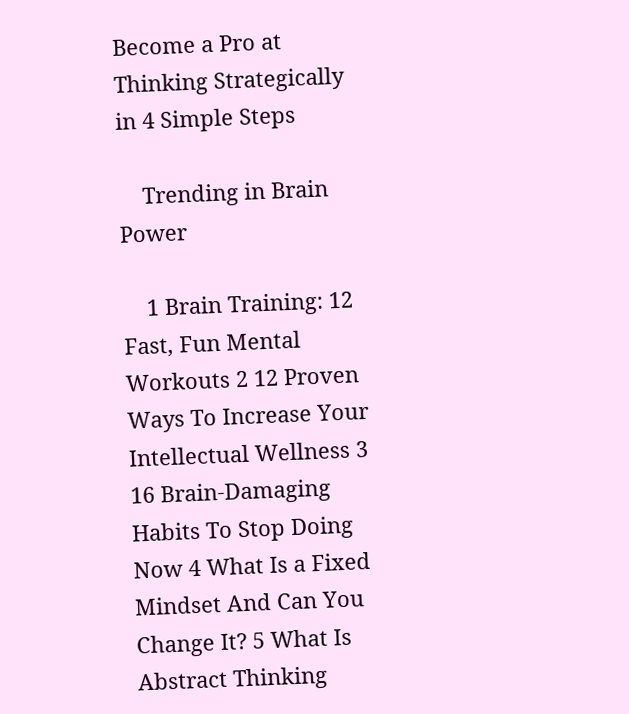Become a Pro at Thinking Strategically in 4 Simple Steps

    Trending in Brain Power

    1 Brain Training: 12 Fast, Fun Mental Workouts 2 12 Proven Ways To Increase Your Intellectual Wellness 3 16 Brain-Damaging Habits To Stop Doing Now 4 What Is a Fixed Mindset And Can You Change It? 5 What Is Abstract Thinking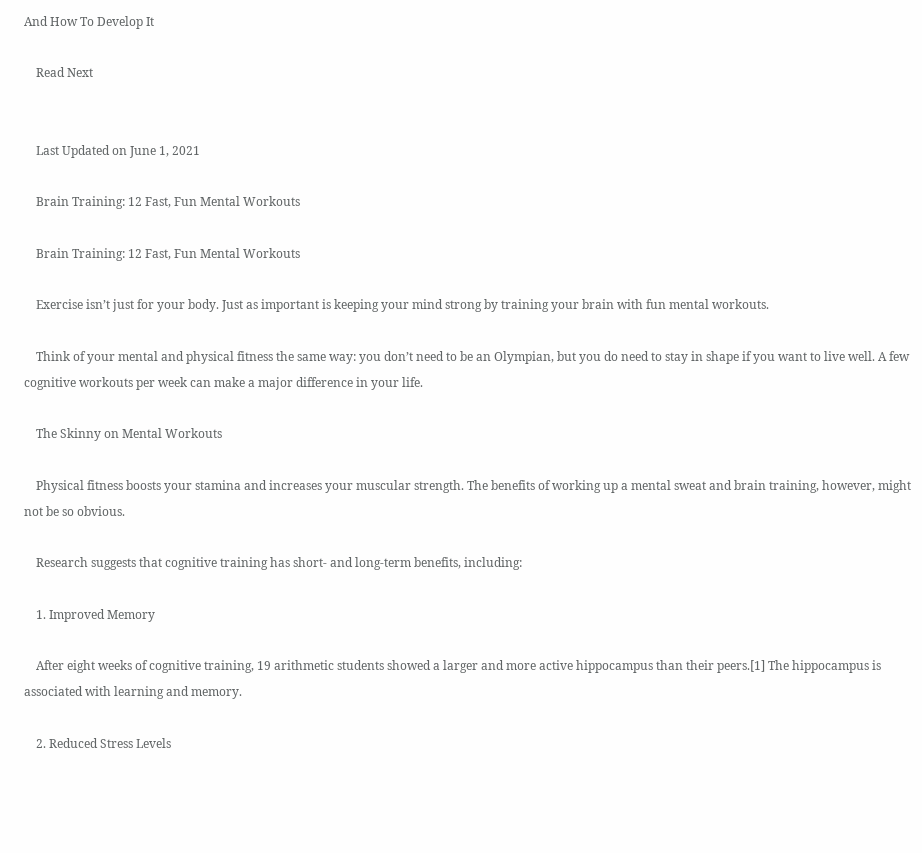And How To Develop It

    Read Next


    Last Updated on June 1, 2021

    Brain Training: 12 Fast, Fun Mental Workouts

    Brain Training: 12 Fast, Fun Mental Workouts

    Exercise isn’t just for your body. Just as important is keeping your mind strong by training your brain with fun mental workouts.

    Think of your mental and physical fitness the same way: you don’t need to be an Olympian, but you do need to stay in shape if you want to live well. A few cognitive workouts per week can make a major difference in your life.

    The Skinny on Mental Workouts

    Physical fitness boosts your stamina and increases your muscular strength. The benefits of working up a mental sweat and brain training, however, might not be so obvious.

    Research suggests that cognitive training has short- and long-term benefits, including:

    1. Improved Memory

    After eight weeks of cognitive training, 19 arithmetic students showed a larger and more active hippocampus than their peers.[1] The hippocampus is associated with learning and memory.

    2. Reduced Stress Levels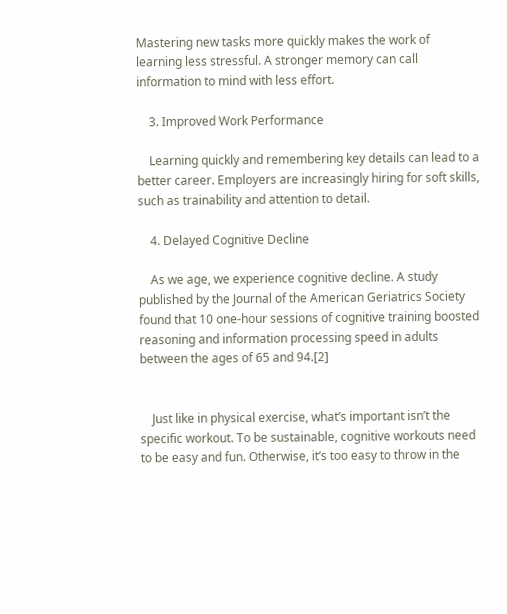Mastering new tasks more quickly makes the work of learning less stressful. A stronger memory can call information to mind with less effort.

    3. Improved Work Performance

    Learning quickly and remembering key details can lead to a better career. Employers are increasingly hiring for soft skills, such as trainability and attention to detail.

    4. Delayed Cognitive Decline

    As we age, we experience cognitive decline. A study published by the Journal of the American Geriatrics Society found that 10 one-hour sessions of cognitive training boosted reasoning and information processing speed in adults between the ages of 65 and 94.[2]


    Just like in physical exercise, what’s important isn’t the specific workout. To be sustainable, cognitive workouts need to be easy and fun. Otherwise, it’s too easy to throw in the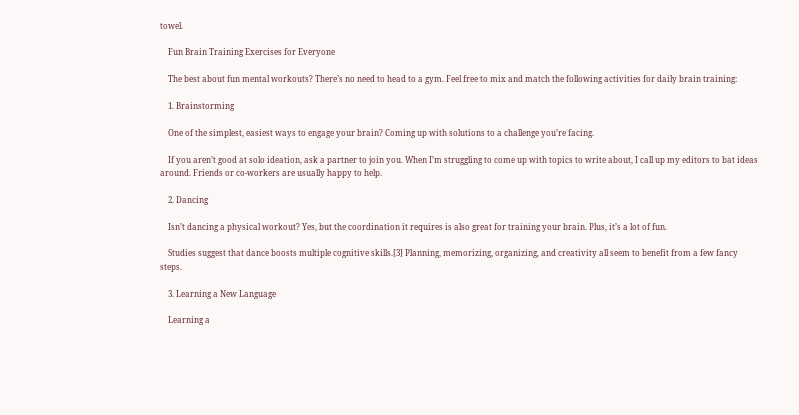towel.

    Fun Brain Training Exercises for Everyone

    The best about fun mental workouts? There’s no need to head to a gym. Feel free to mix and match the following activities for daily brain training:

    1. Brainstorming

    One of the simplest, easiest ways to engage your brain? Coming up with solutions to a challenge you’re facing.

    If you aren’t good at solo ideation, ask a partner to join you. When I’m struggling to come up with topics to write about, I call up my editors to bat ideas around. Friends or co-workers are usually happy to help.

    2. Dancing

    Isn’t dancing a physical workout? Yes, but the coordination it requires is also great for training your brain. Plus, it’s a lot of fun.

    Studies suggest that dance boosts multiple cognitive skills.[3] Planning, memorizing, organizing, and creativity all seem to benefit from a few fancy steps.

    3. Learning a New Language

    Learning a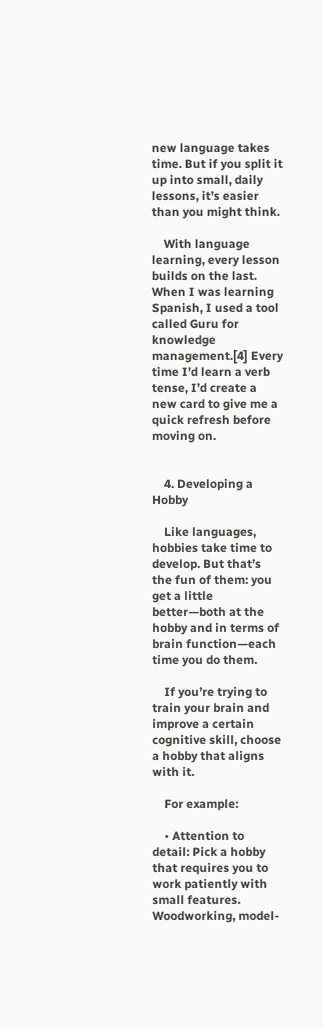new language takes time. But if you split it up into small, daily lessons, it’s easier than you might think.

    With language learning, every lesson builds on the last. When I was learning Spanish, I used a tool called Guru for knowledge management.[4] Every time I’d learn a verb tense, I’d create a new card to give me a quick refresh before moving on.


    4. Developing a Hobby

    Like languages, hobbies take time to develop. But that’s the fun of them: you get a little better—both at the hobby and in terms of brain function—each time you do them.

    If you’re trying to train your brain and improve a certain cognitive skill, choose a hobby that aligns with it.

    For example:

    • Attention to detail: Pick a hobby that requires you to work patiently with small features. Woodworking, model-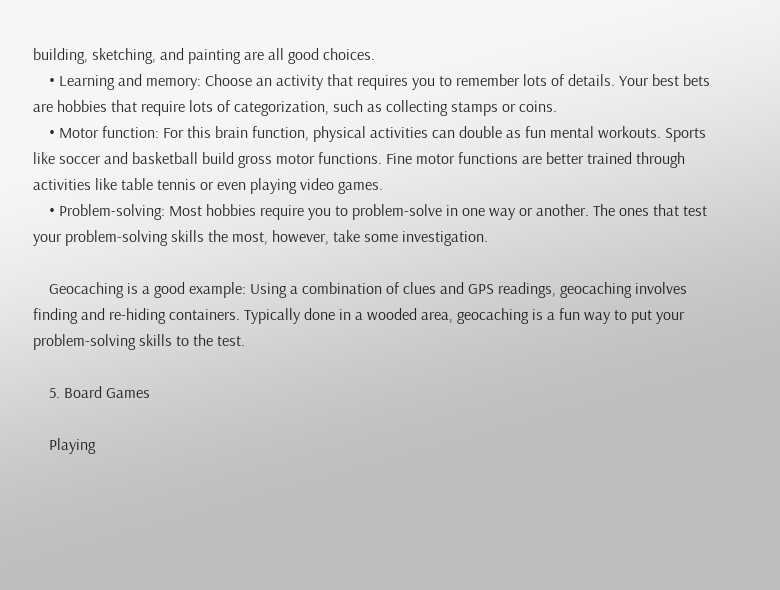building, sketching, and painting are all good choices.
    • Learning and memory: Choose an activity that requires you to remember lots of details. Your best bets are hobbies that require lots of categorization, such as collecting stamps or coins.
    • Motor function: For this brain function, physical activities can double as fun mental workouts. Sports like soccer and basketball build gross motor functions. Fine motor functions are better trained through activities like table tennis or even playing video games.
    • Problem-solving: Most hobbies require you to problem-solve in one way or another. The ones that test your problem-solving skills the most, however, take some investigation.

    Geocaching is a good example: Using a combination of clues and GPS readings, geocaching involves finding and re-hiding containers. Typically done in a wooded area, geocaching is a fun way to put your problem-solving skills to the test.

    5. Board Games

    Playing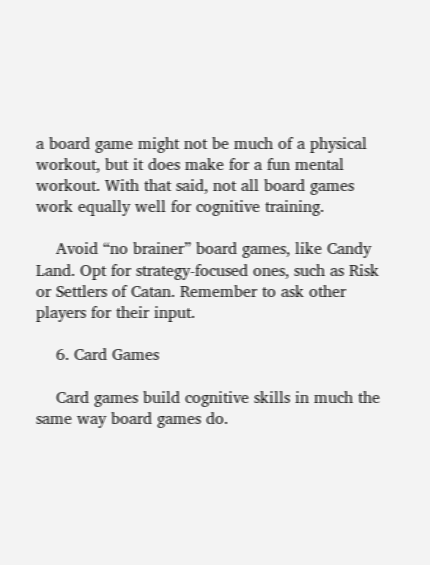a board game might not be much of a physical workout, but it does make for a fun mental workout. With that said, not all board games work equally well for cognitive training.

    Avoid “no brainer” board games, like Candy Land. Opt for strategy-focused ones, such as Risk or Settlers of Catan. Remember to ask other players for their input.

    6. Card Games

    Card games build cognitive skills in much the same way board games do.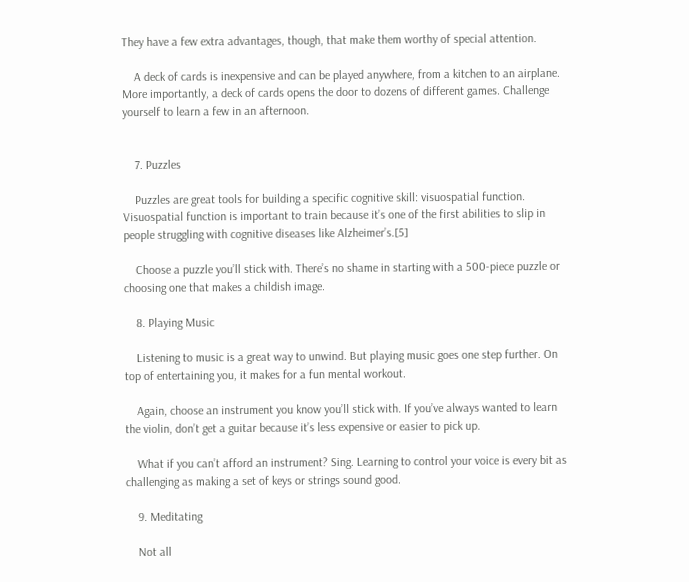They have a few extra advantages, though, that make them worthy of special attention.

    A deck of cards is inexpensive and can be played anywhere, from a kitchen to an airplane. More importantly, a deck of cards opens the door to dozens of different games. Challenge yourself to learn a few in an afternoon.


    7. Puzzles

    Puzzles are great tools for building a specific cognitive skill: visuospatial function. Visuospatial function is important to train because it’s one of the first abilities to slip in people struggling with cognitive diseases like Alzheimer’s.[5]

    Choose a puzzle you’ll stick with. There’s no shame in starting with a 500-piece puzzle or choosing one that makes a childish image.

    8. Playing Music

    Listening to music is a great way to unwind. But playing music goes one step further. On top of entertaining you, it makes for a fun mental workout.

    Again, choose an instrument you know you’ll stick with. If you’ve always wanted to learn the violin, don’t get a guitar because it’s less expensive or easier to pick up.

    What if you can’t afford an instrument? Sing. Learning to control your voice is every bit as challenging as making a set of keys or strings sound good.

    9. Meditating

    Not all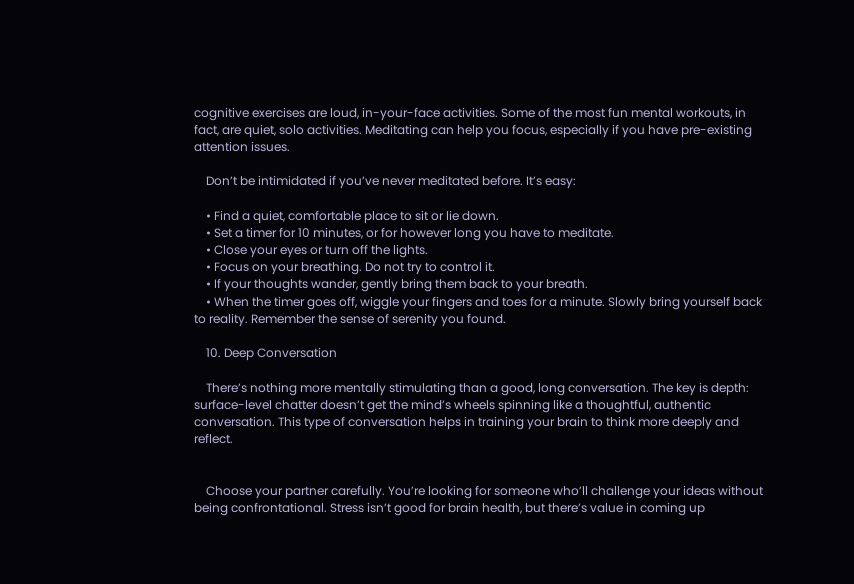cognitive exercises are loud, in-your-face activities. Some of the most fun mental workouts, in fact, are quiet, solo activities. Meditating can help you focus, especially if you have pre-existing attention issues.

    Don’t be intimidated if you’ve never meditated before. It’s easy:

    • Find a quiet, comfortable place to sit or lie down.
    • Set a timer for 10 minutes, or for however long you have to meditate.
    • Close your eyes or turn off the lights.
    • Focus on your breathing. Do not try to control it.
    • If your thoughts wander, gently bring them back to your breath.
    • When the timer goes off, wiggle your fingers and toes for a minute. Slowly bring yourself back to reality. Remember the sense of serenity you found.

    10. Deep Conversation

    There’s nothing more mentally stimulating than a good, long conversation. The key is depth: surface-level chatter doesn’t get the mind’s wheels spinning like a thoughtful, authentic conversation. This type of conversation helps in training your brain to think more deeply and reflect.


    Choose your partner carefully. You’re looking for someone who’ll challenge your ideas without being confrontational. Stress isn’t good for brain health, but there’s value in coming up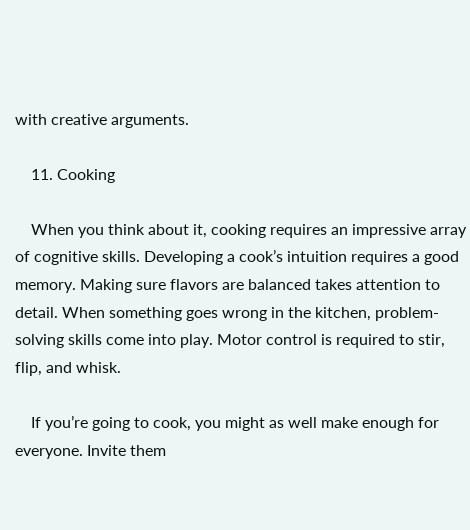with creative arguments.

    11. Cooking

    When you think about it, cooking requires an impressive array of cognitive skills. Developing a cook’s intuition requires a good memory. Making sure flavors are balanced takes attention to detail. When something goes wrong in the kitchen, problem-solving skills come into play. Motor control is required to stir, flip, and whisk.

    If you’re going to cook, you might as well make enough for everyone. Invite them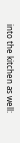into the kitchen as well: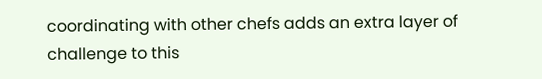coordinating with other chefs adds an extra layer of challenge to this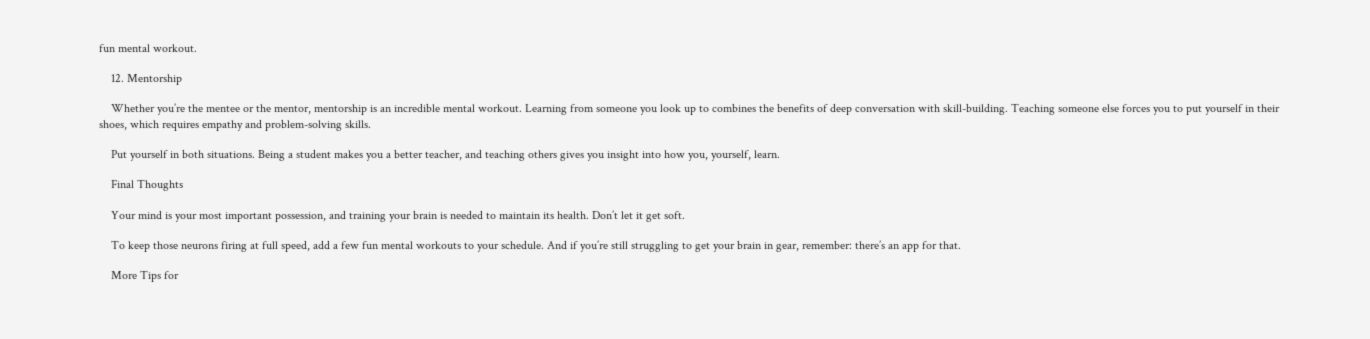fun mental workout.

    12. Mentorship

    Whether you’re the mentee or the mentor, mentorship is an incredible mental workout. Learning from someone you look up to combines the benefits of deep conversation with skill-building. Teaching someone else forces you to put yourself in their shoes, which requires empathy and problem-solving skills.

    Put yourself in both situations. Being a student makes you a better teacher, and teaching others gives you insight into how you, yourself, learn.

    Final Thoughts

    Your mind is your most important possession, and training your brain is needed to maintain its health. Don’t let it get soft.

    To keep those neurons firing at full speed, add a few fun mental workouts to your schedule. And if you’re still struggling to get your brain in gear, remember: there’s an app for that.

    More Tips for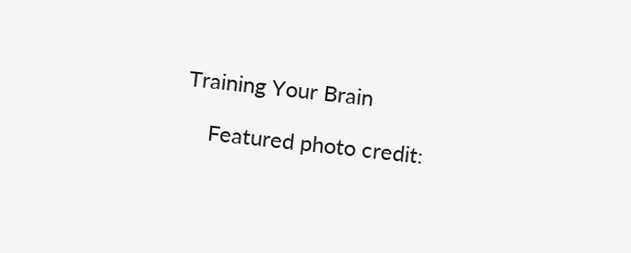Training Your Brain

    Featured photo credit: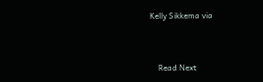Kelly Sikkema via



    Read Next